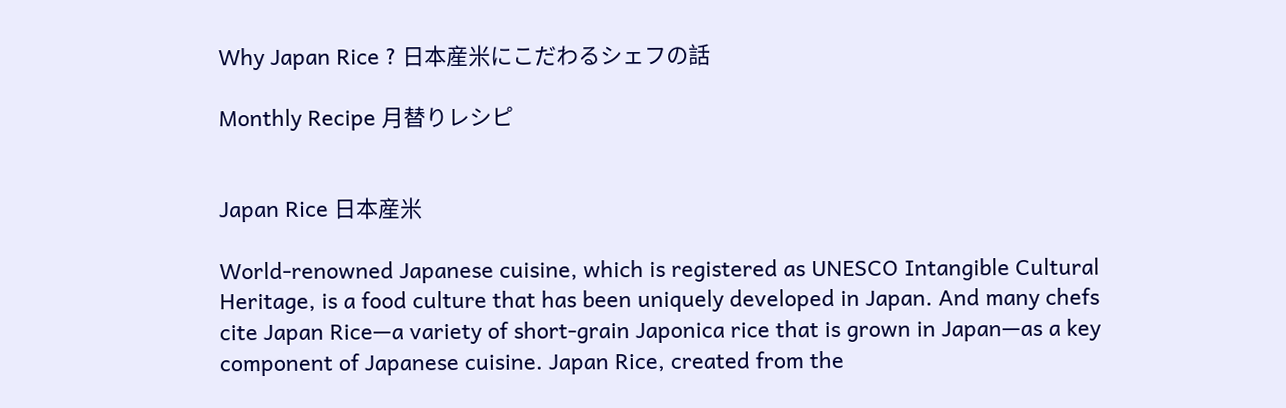Why Japan Rice ? 日本産米にこだわるシェフの話

Monthly Recipe 月替りレシピ


Japan Rice 日本産米

World-renowned Japanese cuisine, which is registered as UNESCO Intangible Cultural Heritage, is a food culture that has been uniquely developed in Japan. And many chefs cite Japan Rice—a variety of short-grain Japonica rice that is grown in Japan—as a key component of Japanese cuisine. Japan Rice, created from the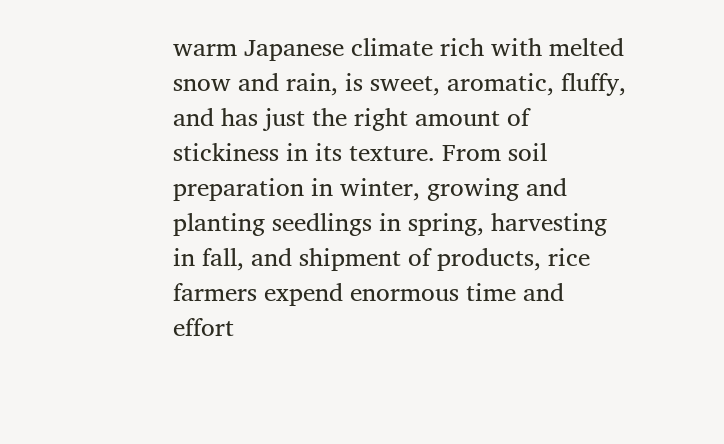warm Japanese climate rich with melted snow and rain, is sweet, aromatic, fluffy, and has just the right amount of stickiness in its texture. From soil preparation in winter, growing and planting seedlings in spring, harvesting in fall, and shipment of products, rice farmers expend enormous time and effort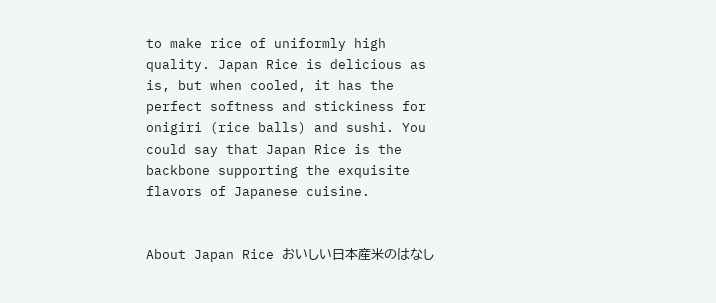to make rice of uniformly high quality. Japan Rice is delicious as is, but when cooled, it has the perfect softness and stickiness for onigiri (rice balls) and sushi. You could say that Japan Rice is the backbone supporting the exquisite flavors of Japanese cuisine.


About Japan Rice おいしい日本産米のはなし